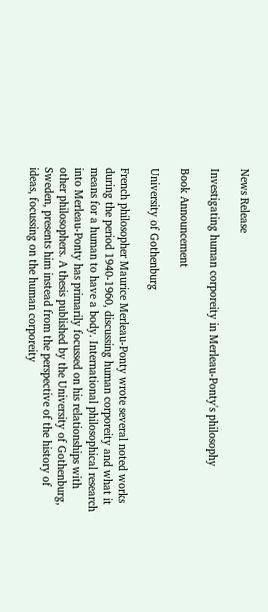News Release

Investigating human corporeity in Merleau-Ponty's philosophy

Book Announcement

University of Gothenburg

French philosopher Maurice Merleau-Ponty wrote several noted works during the period 1940-1960, discussing human corporeity and what it means for a human to have a body. International philosophical research into Merleau-Ponty has primarily focussed on his relationships with other philosophers. A thesis published by the University of Gothenburg, Sweden, presents him instead from the perspective of the history of ideas, focussing on the human corporeity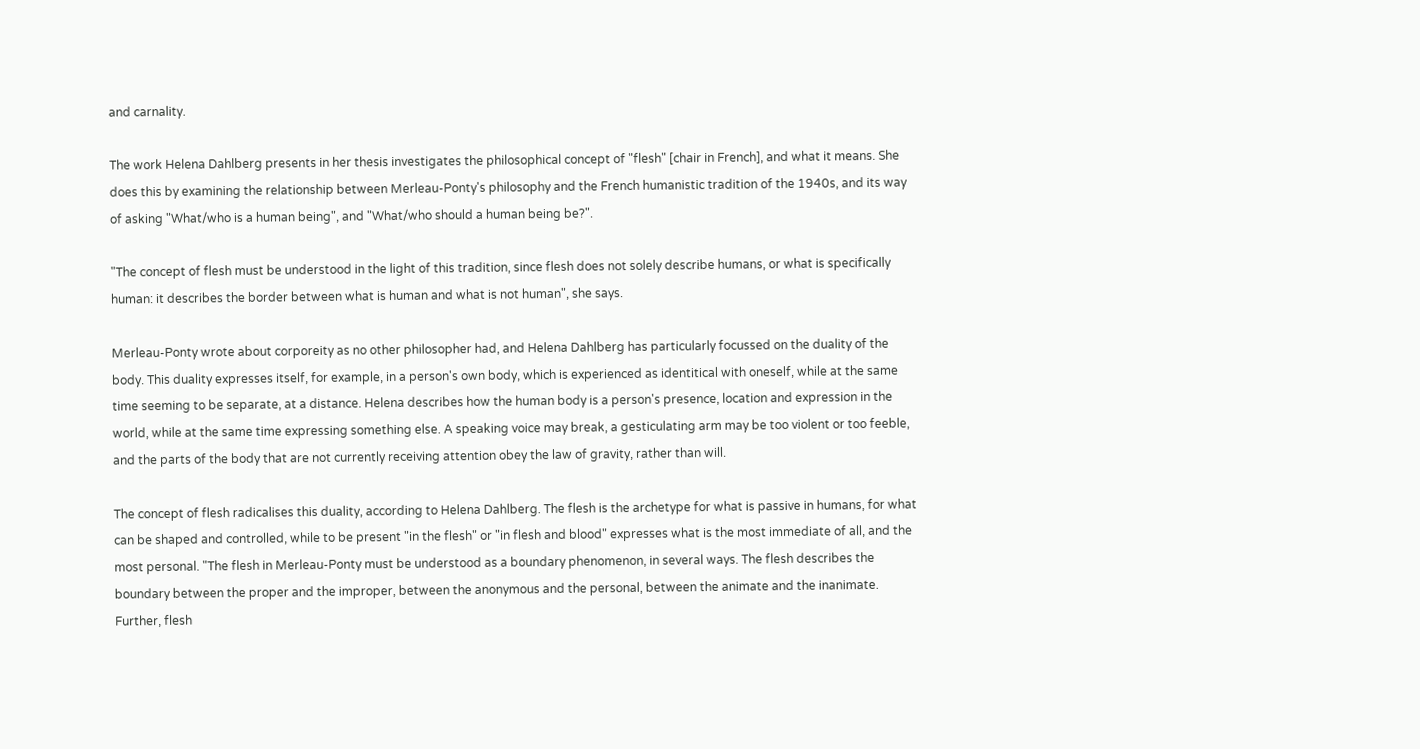and carnality.

The work Helena Dahlberg presents in her thesis investigates the philosophical concept of "flesh" [chair in French], and what it means. She does this by examining the relationship between Merleau-Ponty's philosophy and the French humanistic tradition of the 1940s, and its way of asking "What/who is a human being", and "What/who should a human being be?".

"The concept of flesh must be understood in the light of this tradition, since flesh does not solely describe humans, or what is specifically human: it describes the border between what is human and what is not human", she says.

Merleau-Ponty wrote about corporeity as no other philosopher had, and Helena Dahlberg has particularly focussed on the duality of the body. This duality expresses itself, for example, in a person's own body, which is experienced as identitical with oneself, while at the same time seeming to be separate, at a distance. Helena describes how the human body is a person's presence, location and expression in the world, while at the same time expressing something else. A speaking voice may break, a gesticulating arm may be too violent or too feeble, and the parts of the body that are not currently receiving attention obey the law of gravity, rather than will.

The concept of flesh radicalises this duality, according to Helena Dahlberg. The flesh is the archetype for what is passive in humans, for what can be shaped and controlled, while to be present "in the flesh" or "in flesh and blood" expresses what is the most immediate of all, and the most personal. "The flesh in Merleau-Ponty must be understood as a boundary phenomenon, in several ways. The flesh describes the boundary between the proper and the improper, between the anonymous and the personal, between the animate and the inanimate. Further, flesh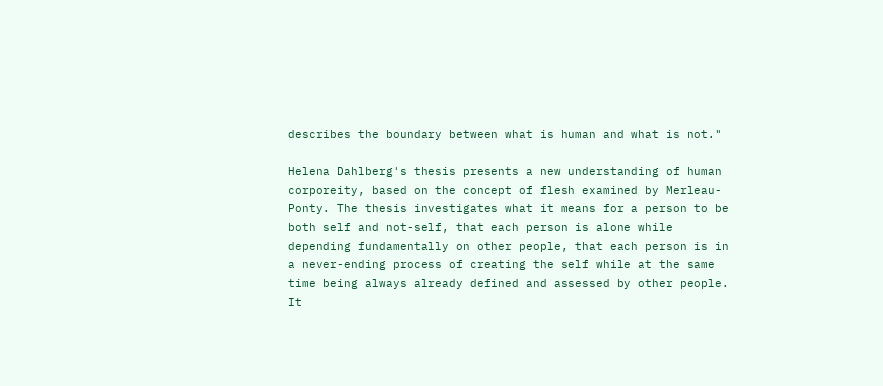describes the boundary between what is human and what is not."

Helena Dahlberg's thesis presents a new understanding of human corporeity, based on the concept of flesh examined by Merleau-Ponty. The thesis investigates what it means for a person to be both self and not-self, that each person is alone while depending fundamentally on other people, that each person is in a never-ending process of creating the self while at the same time being always already defined and assessed by other people.
It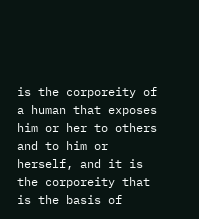is the corporeity of a human that exposes him or her to others and to him or herself, and it is the corporeity that is the basis of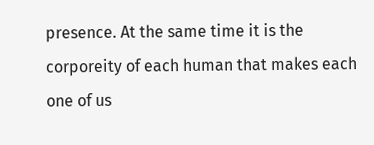presence. At the same time it is the corporeity of each human that makes each one of us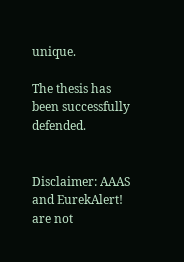unique.

The thesis has been successfully defended.


Disclaimer: AAAS and EurekAlert! are not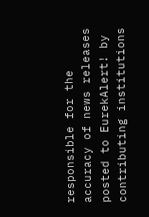responsible for the accuracy of news releases posted to EurekAlert! by contributing institutions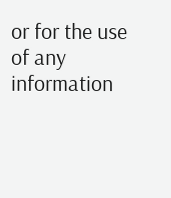or for the use of any information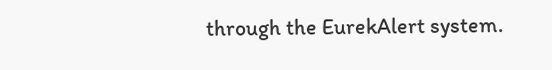through the EurekAlert system.